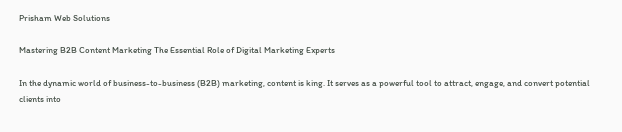Prisham Web Solutions

Mastering B2B Content Marketing The Essential Role of Digital Marketing Experts

In the dynamic world of business-to-business (B2B) marketing, content is king. It serves as a powerful tool to attract, engage, and convert potential clients into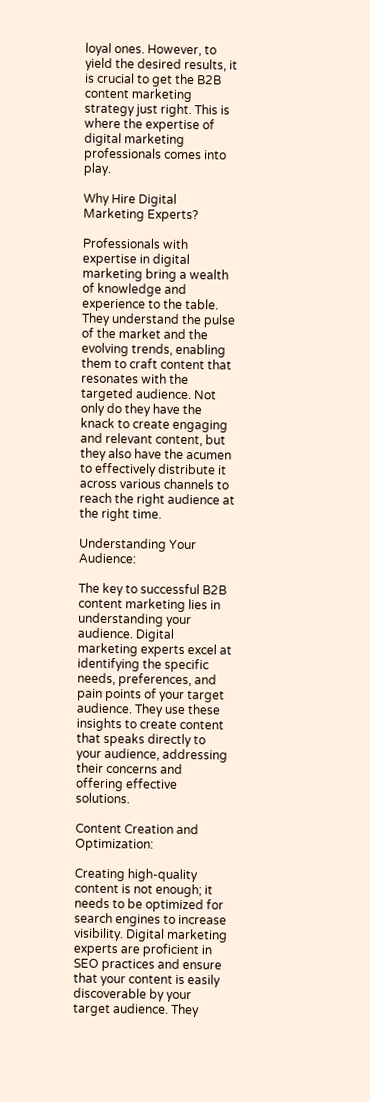loyal ones. However, to yield the desired results, it is crucial to get the B2B content marketing strategy just right. This is where the expertise of digital marketing professionals comes into play.

Why Hire Digital Marketing Experts?

Professionals with expertise in digital marketing bring a wealth of knowledge and experience to the table. They understand the pulse of the market and the evolving trends, enabling them to craft content that resonates with the targeted audience. Not only do they have the knack to create engaging and relevant content, but they also have the acumen to effectively distribute it across various channels to reach the right audience at the right time.

Understanding Your Audience:

The key to successful B2B content marketing lies in understanding your audience. Digital marketing experts excel at identifying the specific needs, preferences, and pain points of your target audience. They use these insights to create content that speaks directly to your audience, addressing their concerns and offering effective solutions.

Content Creation and Optimization:

Creating high-quality content is not enough; it needs to be optimized for search engines to increase visibility. Digital marketing experts are proficient in SEO practices and ensure that your content is easily discoverable by your target audience. They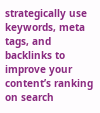strategically use keywords, meta tags, and backlinks to improve your content’s ranking on search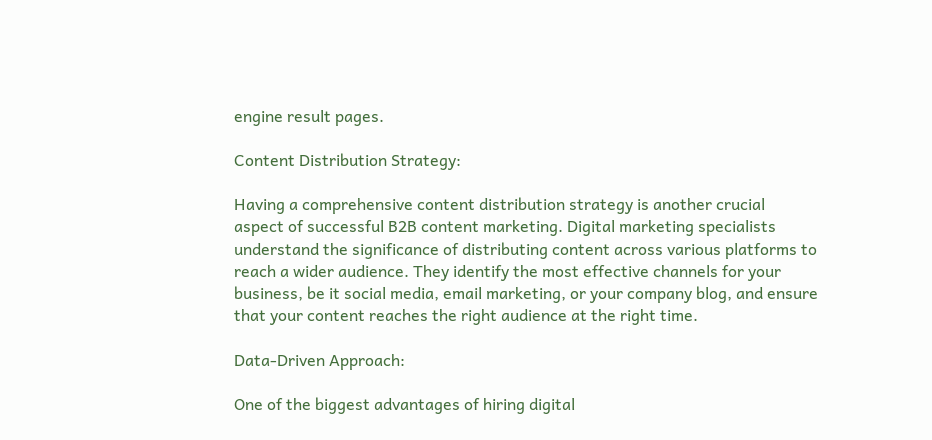engine result pages.

Content Distribution Strategy:

Having a comprehensive content distribution strategy is another crucial aspect of successful B2B content marketing. Digital marketing specialists understand the significance of distributing content across various platforms to reach a wider audience. They identify the most effective channels for your business, be it social media, email marketing, or your company blog, and ensure that your content reaches the right audience at the right time.

Data-Driven Approach:

One of the biggest advantages of hiring digital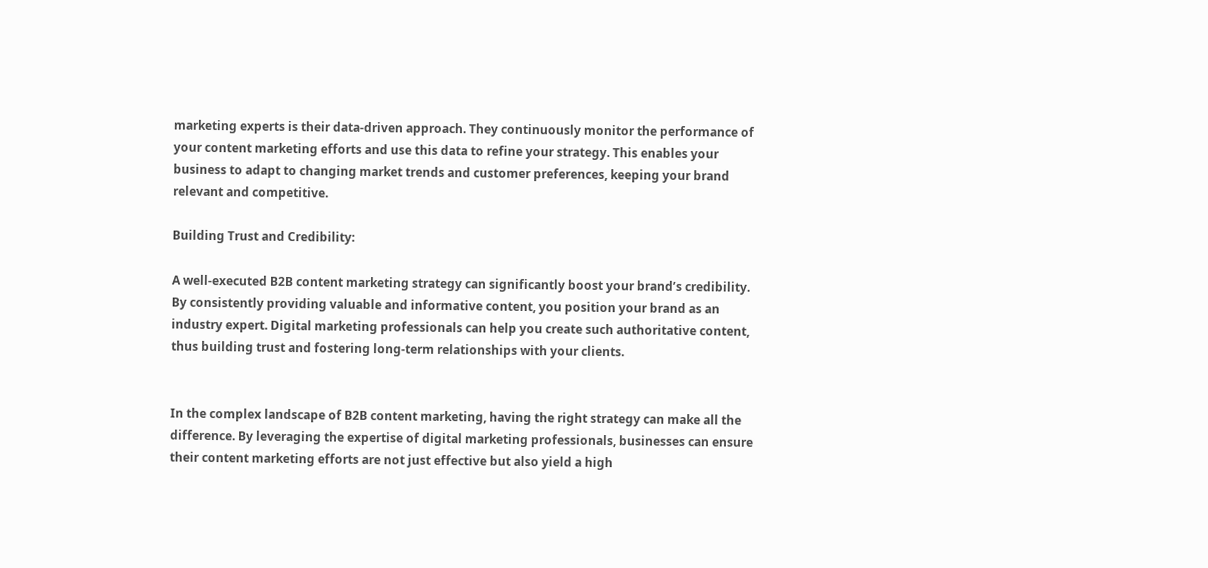marketing experts is their data-driven approach. They continuously monitor the performance of your content marketing efforts and use this data to refine your strategy. This enables your business to adapt to changing market trends and customer preferences, keeping your brand relevant and competitive.

Building Trust and Credibility:

A well-executed B2B content marketing strategy can significantly boost your brand’s credibility. By consistently providing valuable and informative content, you position your brand as an industry expert. Digital marketing professionals can help you create such authoritative content, thus building trust and fostering long-term relationships with your clients.


In the complex landscape of B2B content marketing, having the right strategy can make all the difference. By leveraging the expertise of digital marketing professionals, businesses can ensure their content marketing efforts are not just effective but also yield a high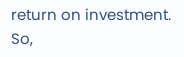return on investment. So,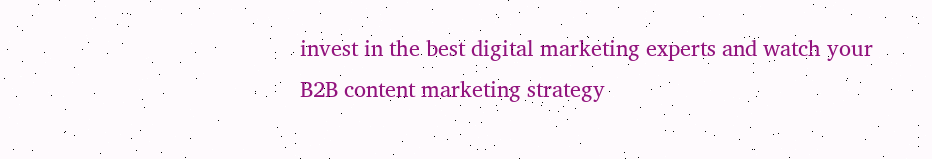invest in the best digital marketing experts and watch your B2B content marketing strategy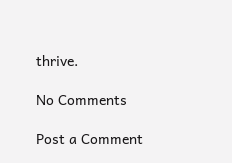thrive.

No Comments

Post a Comment